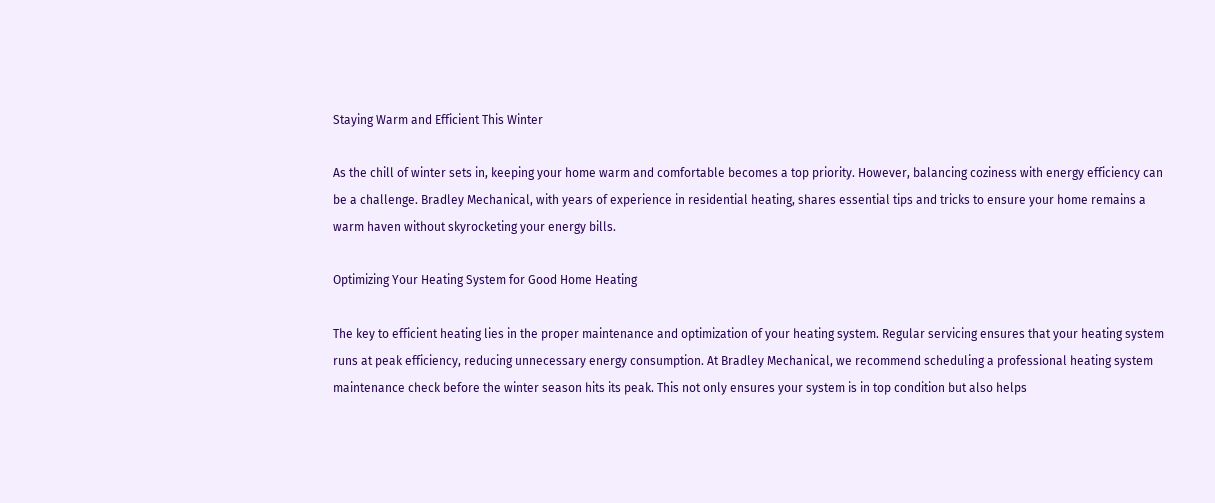Staying Warm and Efficient This Winter

As the chill of winter sets in, keeping your home warm and comfortable becomes a top priority. However, balancing coziness with energy efficiency can be a challenge. Bradley Mechanical, with years of experience in residential heating, shares essential tips and tricks to ensure your home remains a warm haven without skyrocketing your energy bills.

Optimizing Your Heating System for Good Home Heating

The key to efficient heating lies in the proper maintenance and optimization of your heating system. Regular servicing ensures that your heating system runs at peak efficiency, reducing unnecessary energy consumption. At Bradley Mechanical, we recommend scheduling a professional heating system maintenance check before the winter season hits its peak. This not only ensures your system is in top condition but also helps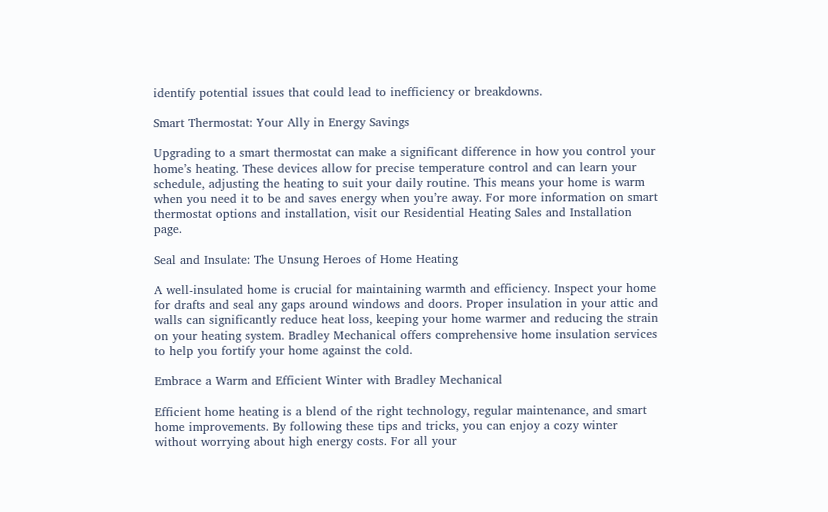identify potential issues that could lead to inefficiency or breakdowns.

Smart Thermostat: Your Ally in Energy Savings

Upgrading to a smart thermostat can make a significant difference in how you control your home’s heating. These devices allow for precise temperature control and can learn your schedule, adjusting the heating to suit your daily routine. This means your home is warm when you need it to be and saves energy when you’re away. For more information on smart thermostat options and installation, visit our Residential Heating Sales and Installation page.

Seal and Insulate: The Unsung Heroes of Home Heating

A well-insulated home is crucial for maintaining warmth and efficiency. Inspect your home for drafts and seal any gaps around windows and doors. Proper insulation in your attic and walls can significantly reduce heat loss, keeping your home warmer and reducing the strain on your heating system. Bradley Mechanical offers comprehensive home insulation services to help you fortify your home against the cold.

Embrace a Warm and Efficient Winter with Bradley Mechanical

Efficient home heating is a blend of the right technology, regular maintenance, and smart home improvements. By following these tips and tricks, you can enjoy a cozy winter without worrying about high energy costs. For all your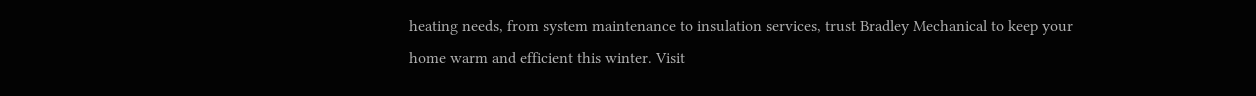heating needs, from system maintenance to insulation services, trust Bradley Mechanical to keep your home warm and efficient this winter. Visit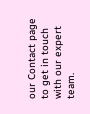our Contact page to get in touch with our expert team.